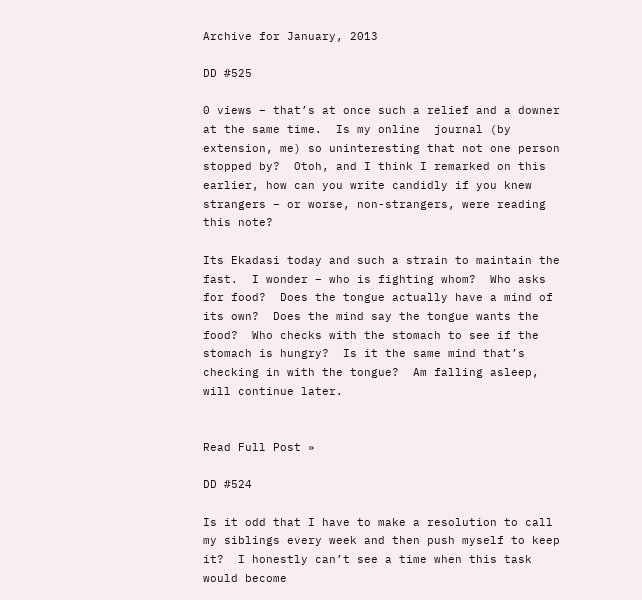Archive for January, 2013

DD #525

0 views – that’s at once such a relief and a downer at the same time.  Is my online  journal (by extension, me) so uninteresting that not one person stopped by?  Otoh, and I think I remarked on this earlier, how can you write candidly if you knew strangers – or worse, non-strangers, were reading this note?

Its Ekadasi today and such a strain to maintain the fast.  I wonder – who is fighting whom?  Who asks for food?  Does the tongue actually have a mind of its own?  Does the mind say the tongue wants the food?  Who checks with the stomach to see if the stomach is hungry?  Is it the same mind that’s checking in with the tongue?  Am falling asleep, will continue later.


Read Full Post »

DD #524

Is it odd that I have to make a resolution to call my siblings every week and then push myself to keep it?  I honestly can’t see a time when this task would become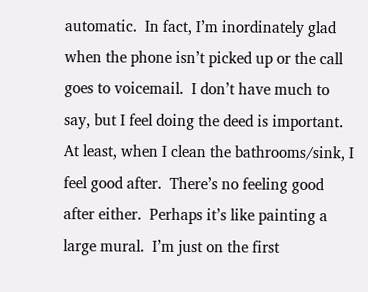automatic.  In fact, I’m inordinately glad when the phone isn’t picked up or the call goes to voicemail.  I don’t have much to say, but I feel doing the deed is important.  At least, when I clean the bathrooms/sink, I feel good after.  There’s no feeling good after either.  Perhaps it’s like painting a large mural.  I’m just on the first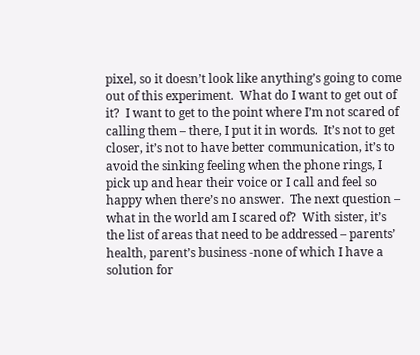pixel, so it doesn’t look like anything’s going to come out of this experiment.  What do I want to get out of it?  I want to get to the point where I’m not scared of calling them – there, I put it in words.  It’s not to get closer, it’s not to have better communication, it’s to avoid the sinking feeling when the phone rings, I pick up and hear their voice or I call and feel so happy when there’s no answer.  The next question – what in the world am I scared of?  With sister, it’s the list of areas that need to be addressed – parents’ health, parent’s business -none of which I have a solution for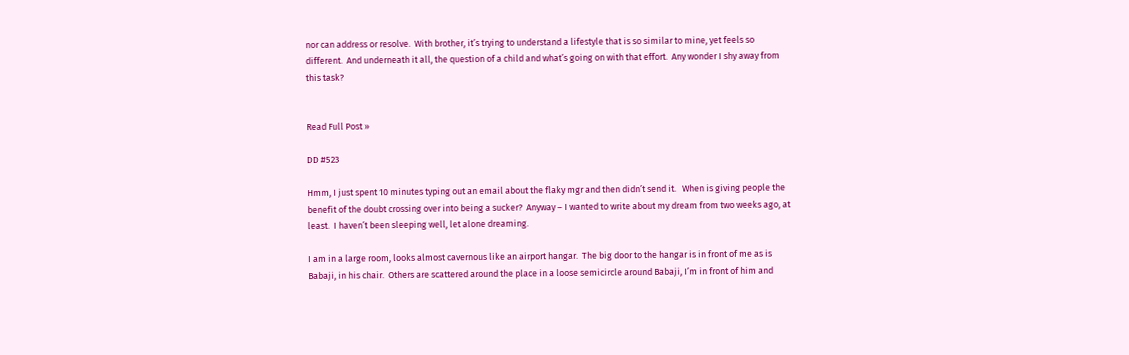nor can address or resolve.  With brother, it’s trying to understand a lifestyle that is so similar to mine, yet feels so different.  And underneath it all, the question of a child and what’s going on with that effort.  Any wonder I shy away from this task?


Read Full Post »

DD #523

Hmm, I just spent 10 minutes typing out an email about the flaky mgr and then didn’t send it.   When is giving people the benefit of the doubt crossing over into being a sucker?  Anyway – I wanted to write about my dream from two weeks ago, at least.  I haven’t been sleeping well, let alone dreaming.

I am in a large room, looks almost cavernous like an airport hangar.  The big door to the hangar is in front of me as is Babaji, in his chair.  Others are scattered around the place in a loose semicircle around Babaji, I’m in front of him and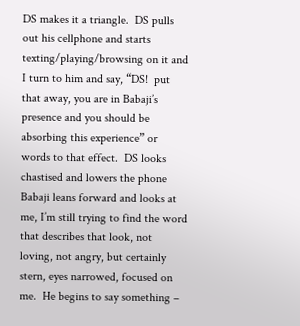DS makes it a triangle.  DS pulls out his cellphone and starts texting/playing/browsing on it and I turn to him and say, “DS!  put that away, you are in Babaji’s presence and you should be absorbing this experience” or words to that effect.  DS looks chastised and lowers the phone  Babaji leans forward and looks at me, I’m still trying to find the word that describes that look, not loving, not angry, but certainly stern, eyes narrowed, focused on me.  He begins to say something –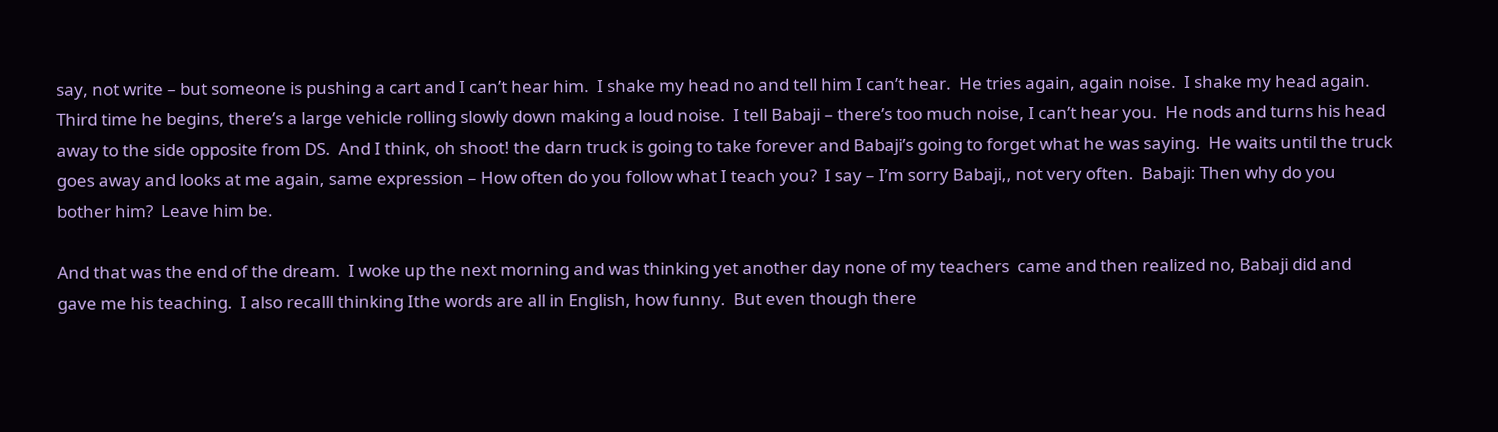say, not write – but someone is pushing a cart and I can’t hear him.  I shake my head no and tell him I can’t hear.  He tries again, again noise.  I shake my head again.  Third time he begins, there’s a large vehicle rolling slowly down making a loud noise.  I tell Babaji – there’s too much noise, I can’t hear you.  He nods and turns his head away to the side opposite from DS.  And I think, oh shoot! the darn truck is going to take forever and Babaji’s going to forget what he was saying.  He waits until the truck goes away and looks at me again, same expression – How often do you follow what I teach you?  I say – I’m sorry Babaji,, not very often.  Babaji: Then why do you bother him?  Leave him be.

And that was the end of the dream.  I woke up the next morning and was thinking yet another day none of my teachers  came and then realized no, Babaji did and gave me his teaching.  I also recalll thinking Ithe words are all in English, how funny.  But even though there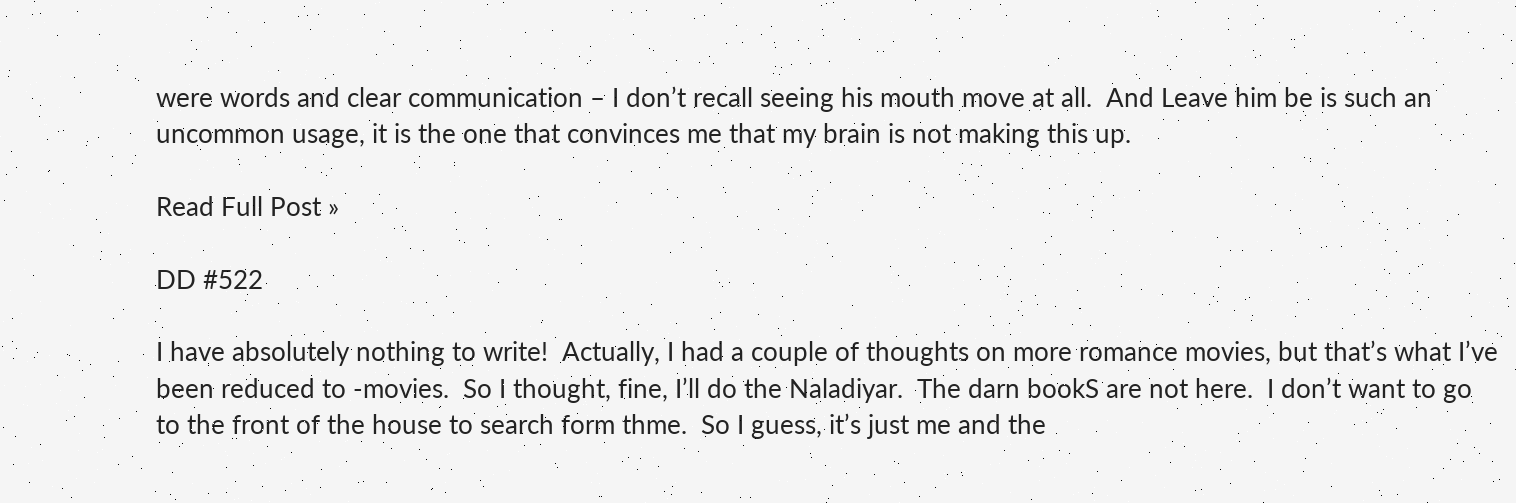were words and clear communication – I don’t recall seeing his mouth move at all.  And Leave him be is such an uncommon usage, it is the one that convinces me that my brain is not making this up.

Read Full Post »

DD #522

I have absolutely nothing to write!  Actually, I had a couple of thoughts on more romance movies, but that’s what I’ve been reduced to -movies.  So I thought, fine, I’ll do the Naladiyar.  The darn bookS are not here.  I don’t want to go to the front of the house to search form thme.  So I guess, it’s just me and the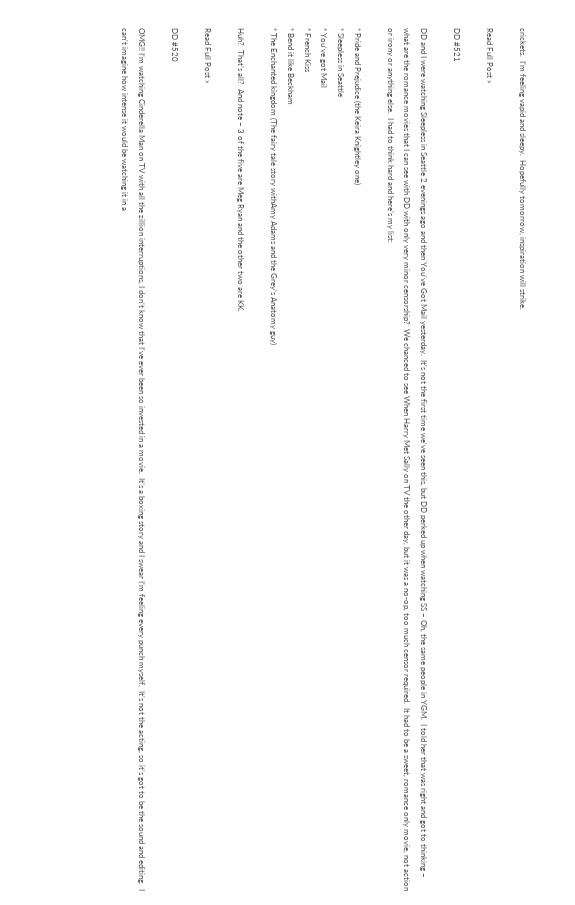crickets.  I’m feeling vapid and sleepy.  Hopefully tomorrow, inspiration will strike.

Read Full Post »

DD #521

DD and I were watching Sleepless in Seattle 2 evenings ago and then You’ve Got Mail yesterday.  It’s not the first time we’ve seen this, but DD perked up when watching SS – Oh, the same people in YGM.  I told her that was right and got to thinking – what are the romance movies that I can see with DD with only very minor censorship?  We chanced to see When Harry Met Sally on TV the other day, but it was a no-op, too much censor required.  It had to be a sweet, romance only movie, not action or irony or anything else.  I had to think hard and here’s my list:

* Pride and Prejudice (the Keira Knightley one)
* Sleepless in Seattle
* You’ve got Mail
* French Kiss
* Bend it like Beckham
* The Enchanted kingdom (The fairy tale story withAmy Adams and the Grey’s Anatomy guy)

Huh?  That’s all?  And note – 3 of the five are Meg Ryan and the other two are KK.

Read Full Post »

DD #520

OMG!! I’m watching Cinderella Man on TV with all the zillion interruptions, I don’t know that I’ve ever been so invested in a movie.  It’s a boxing story and I swear I’m feeling every punch myself.  It’s not the acting, so it’s got to be the sound and editing.  I can’t imagine how intense it would be watching it in a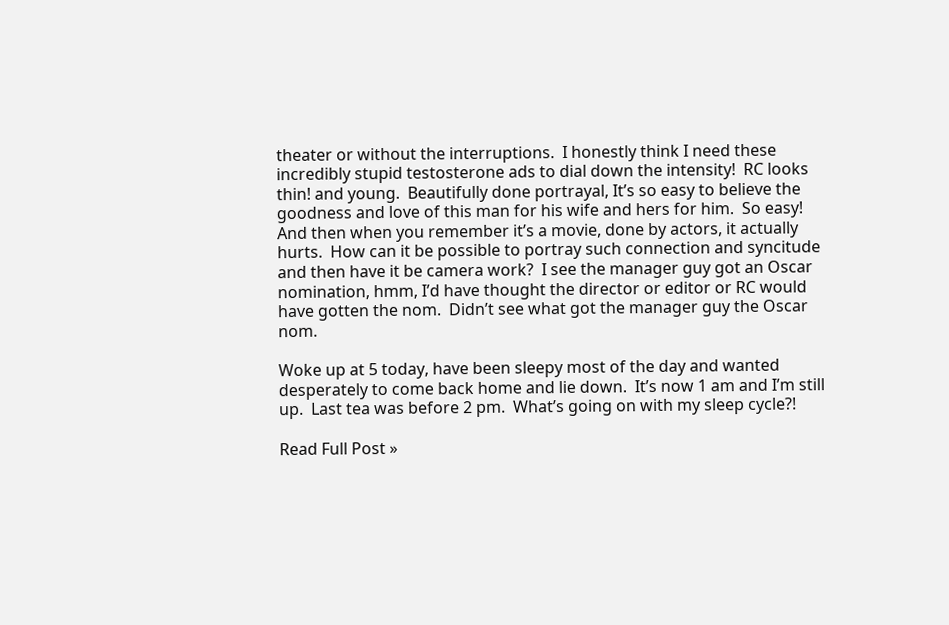theater or without the interruptions.  I honestly think I need these incredibly stupid testosterone ads to dial down the intensity!  RC looks thin! and young.  Beautifully done portrayal, It’s so easy to believe the goodness and love of this man for his wife and hers for him.  So easy!  And then when you remember it’s a movie, done by actors, it actually hurts.  How can it be possible to portray such connection and syncitude and then have it be camera work?  I see the manager guy got an Oscar nomination, hmm, I’d have thought the director or editor or RC would have gotten the nom.  Didn’t see what got the manager guy the Oscar nom.

Woke up at 5 today, have been sleepy most of the day and wanted desperately to come back home and lie down.  It’s now 1 am and I’m still up.  Last tea was before 2 pm.  What’s going on with my sleep cycle?!

Read Full Post »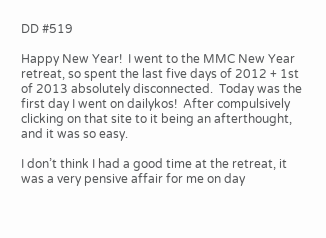DD #519

Happy New Year!  I went to the MMC New Year retreat, so spent the last five days of 2012 + 1st of 2013 absolutely disconnected.  Today was the first day I went on dailykos!  After compulsively clicking on that site to it being an afterthought, and it was so easy.

I don’t think I had a good time at the retreat, it was a very pensive affair for me on day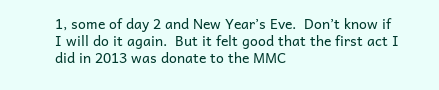1, some of day 2 and New Year’s Eve.  Don’t know if I will do it again.  But it felt good that the first act I did in 2013 was donate to the MMC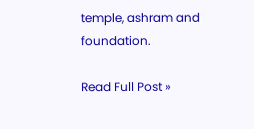temple, ashram and foundation.

Read Full Post »